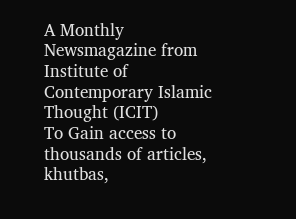A Monthly Newsmagazine from Institute of Contemporary Islamic Thought (ICIT)
To Gain access to thousands of articles, khutbas,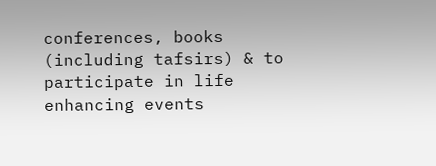conferences, books (including tafsirs) & to participate in life enhancing events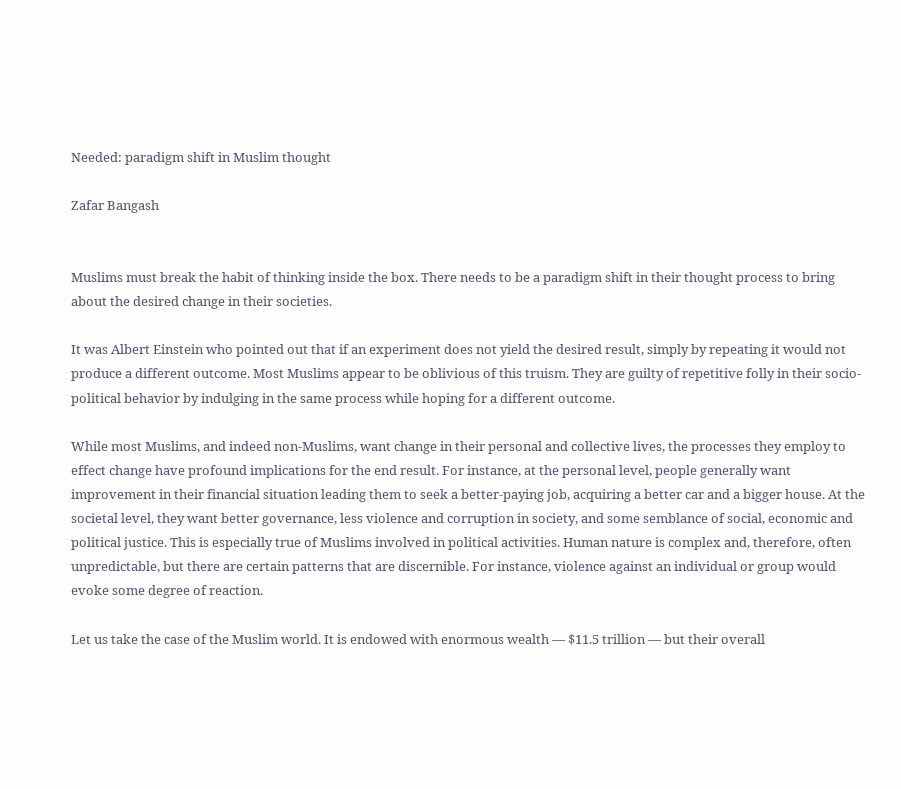Needed: paradigm shift in Muslim thought

Zafar Bangash


Muslims must break the habit of thinking inside the box. There needs to be a paradigm shift in their thought process to bring about the desired change in their societies.

It was Albert Einstein who pointed out that if an experiment does not yield the desired result, simply by repeating it would not produce a different outcome. Most Muslims appear to be oblivious of this truism. They are guilty of repetitive folly in their socio-political behavior by indulging in the same process while hoping for a different outcome.

While most Muslims, and indeed non-Muslims, want change in their personal and collective lives, the processes they employ to effect change have profound implications for the end result. For instance, at the personal level, people generally want improvement in their financial situation leading them to seek a better-paying job, acquiring a better car and a bigger house. At the societal level, they want better governance, less violence and corruption in society, and some semblance of social, economic and political justice. This is especially true of Muslims involved in political activities. Human nature is complex and, therefore, often unpredictable, but there are certain patterns that are discernible. For instance, violence against an individual or group would evoke some degree of reaction.

Let us take the case of the Muslim world. It is endowed with enormous wealth — $11.5 trillion — but their overall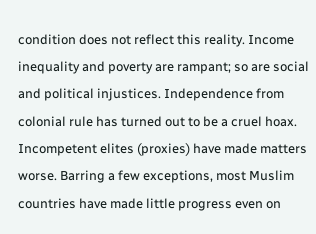condition does not reflect this reality. Income inequality and poverty are rampant; so are social and political injustices. Independence from colonial rule has turned out to be a cruel hoax. Incompetent elites (proxies) have made matters worse. Barring a few exceptions, most Muslim countries have made little progress even on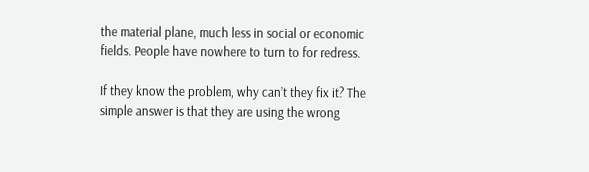the material plane, much less in social or economic fields. People have nowhere to turn to for redress.

If they know the problem, why can’t they fix it? The simple answer is that they are using the wrong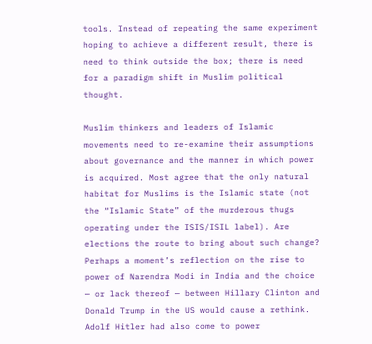tools. Instead of repeating the same experiment hoping to achieve a different result, there is need to think outside the box; there is need for a paradigm shift in Muslim political thought.

Muslim thinkers and leaders of Islamic movements need to re-examine their assumptions about governance and the manner in which power is acquired. Most agree that the only natural habitat for Muslims is the Islamic state (not the “Islamic State” of the murderous thugs operating under the ISIS/ISIL label). Are elections the route to bring about such change? Perhaps a moment’s reflection on the rise to power of Narendra Modi in India and the choice — or lack thereof — between Hillary Clinton and Donald Trump in the US would cause a rethink. Adolf Hitler had also come to power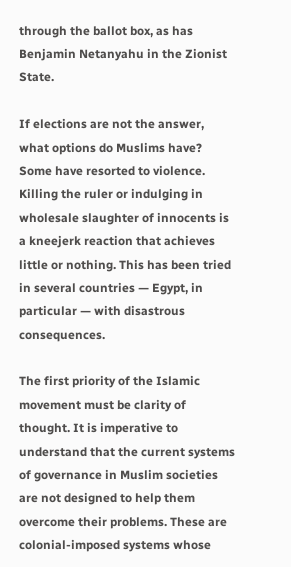through the ballot box, as has Benjamin Netanyahu in the Zionist State.

If elections are not the answer, what options do Muslims have? Some have resorted to violence. Killing the ruler or indulging in wholesale slaughter of innocents is a kneejerk reaction that achieves little or nothing. This has been tried in several countries — Egypt, in particular — with disastrous consequences.

The first priority of the Islamic movement must be clarity of thought. It is imperative to understand that the current systems of governance in Muslim societies are not designed to help them overcome their problems. These are colonial-imposed systems whose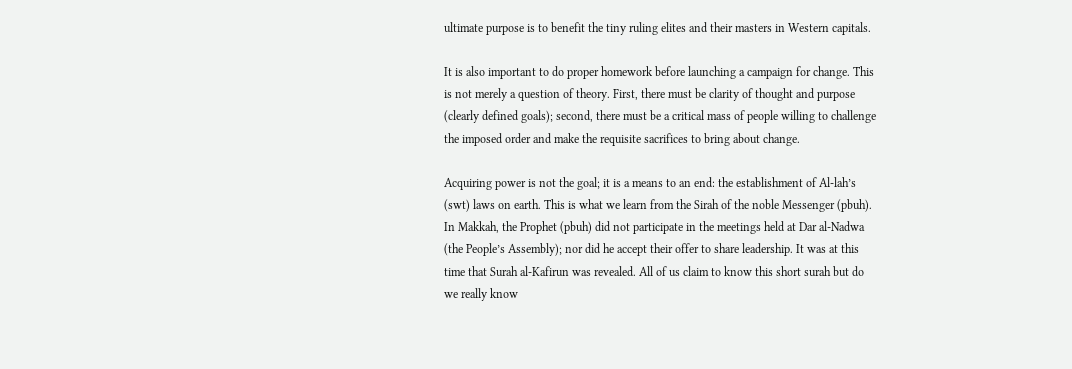ultimate purpose is to benefit the tiny ruling elites and their masters in Western capitals.

It is also important to do proper homework before launching a campaign for change. This is not merely a question of theory. First, there must be clarity of thought and purpose (clearly defined goals); second, there must be a critical mass of people willing to challenge the imposed order and make the requisite sacrifices to bring about change.

Acquiring power is not the goal; it is a means to an end: the establishment of Al-lah’s (swt) laws on earth. This is what we learn from the Sirah of the noble Messenger (pbuh). In Makkah, the Prophet (pbuh) did not participate in the meetings held at Dar al-Nadwa (the People’s Assembly); nor did he accept their offer to share leadership. It was at this time that Surah al-Kafirun was revealed. All of us claim to know this short surah but do we really know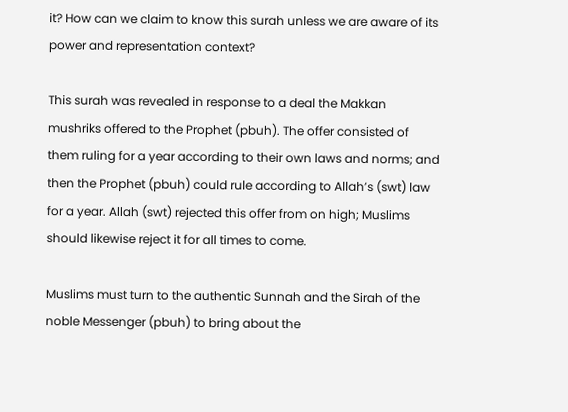it? How can we claim to know this surah unless we are aware of its power and representation context?

This surah was revealed in response to a deal the Makkan mushriks offered to the Prophet (pbuh). The offer consisted of them ruling for a year according to their own laws and norms; and then the Prophet (pbuh) could rule according to Allah’s (swt) law for a year. Allah (swt) rejected this offer from on high; Muslims should likewise reject it for all times to come.

Muslims must turn to the authentic Sunnah and the Sirah of the noble Messenger (pbuh) to bring about the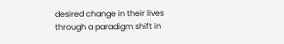desired change in their lives through a paradigm shift in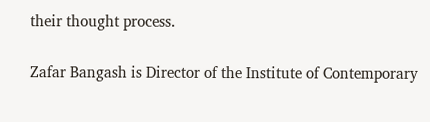their thought process.

Zafar Bangash is Director of the Institute of Contemporary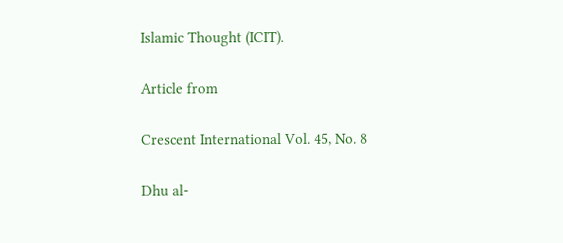Islamic Thought (ICIT).

Article from

Crescent International Vol. 45, No. 8

Dhu al-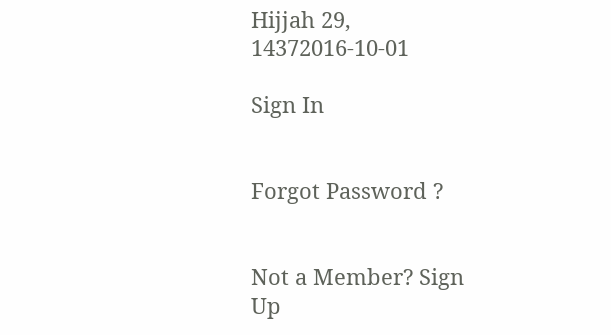Hijjah 29, 14372016-10-01

Sign In


Forgot Password ?


Not a Member? Sign Up